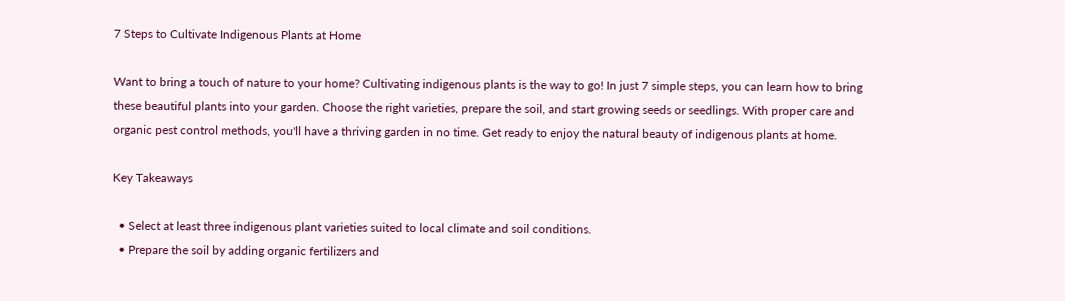7 Steps to Cultivate Indigenous Plants at Home

Want to bring a touch of nature to your home? Cultivating indigenous plants is the way to go! In just 7 simple steps, you can learn how to bring these beautiful plants into your garden. Choose the right varieties, prepare the soil, and start growing seeds or seedlings. With proper care and organic pest control methods, you'll have a thriving garden in no time. Get ready to enjoy the natural beauty of indigenous plants at home.

Key Takeaways

  • Select at least three indigenous plant varieties suited to local climate and soil conditions.
  • Prepare the soil by adding organic fertilizers and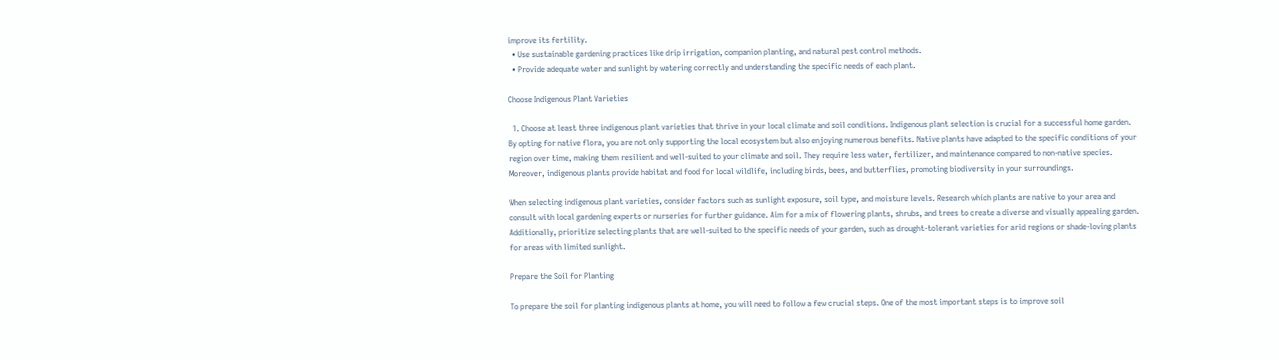improve its fertility.
  • Use sustainable gardening practices like drip irrigation, companion planting, and natural pest control methods.
  • Provide adequate water and sunlight by watering correctly and understanding the specific needs of each plant.

Choose Indigenous Plant Varieties

  1. Choose at least three indigenous plant varieties that thrive in your local climate and soil conditions. Indigenous plant selection is crucial for a successful home garden. By opting for native flora, you are not only supporting the local ecosystem but also enjoying numerous benefits. Native plants have adapted to the specific conditions of your region over time, making them resilient and well-suited to your climate and soil. They require less water, fertilizer, and maintenance compared to non-native species. Moreover, indigenous plants provide habitat and food for local wildlife, including birds, bees, and butterflies, promoting biodiversity in your surroundings.

When selecting indigenous plant varieties, consider factors such as sunlight exposure, soil type, and moisture levels. Research which plants are native to your area and consult with local gardening experts or nurseries for further guidance. Aim for a mix of flowering plants, shrubs, and trees to create a diverse and visually appealing garden. Additionally, prioritize selecting plants that are well-suited to the specific needs of your garden, such as drought-tolerant varieties for arid regions or shade-loving plants for areas with limited sunlight.

Prepare the Soil for Planting

To prepare the soil for planting indigenous plants at home, you will need to follow a few crucial steps. One of the most important steps is to improve soil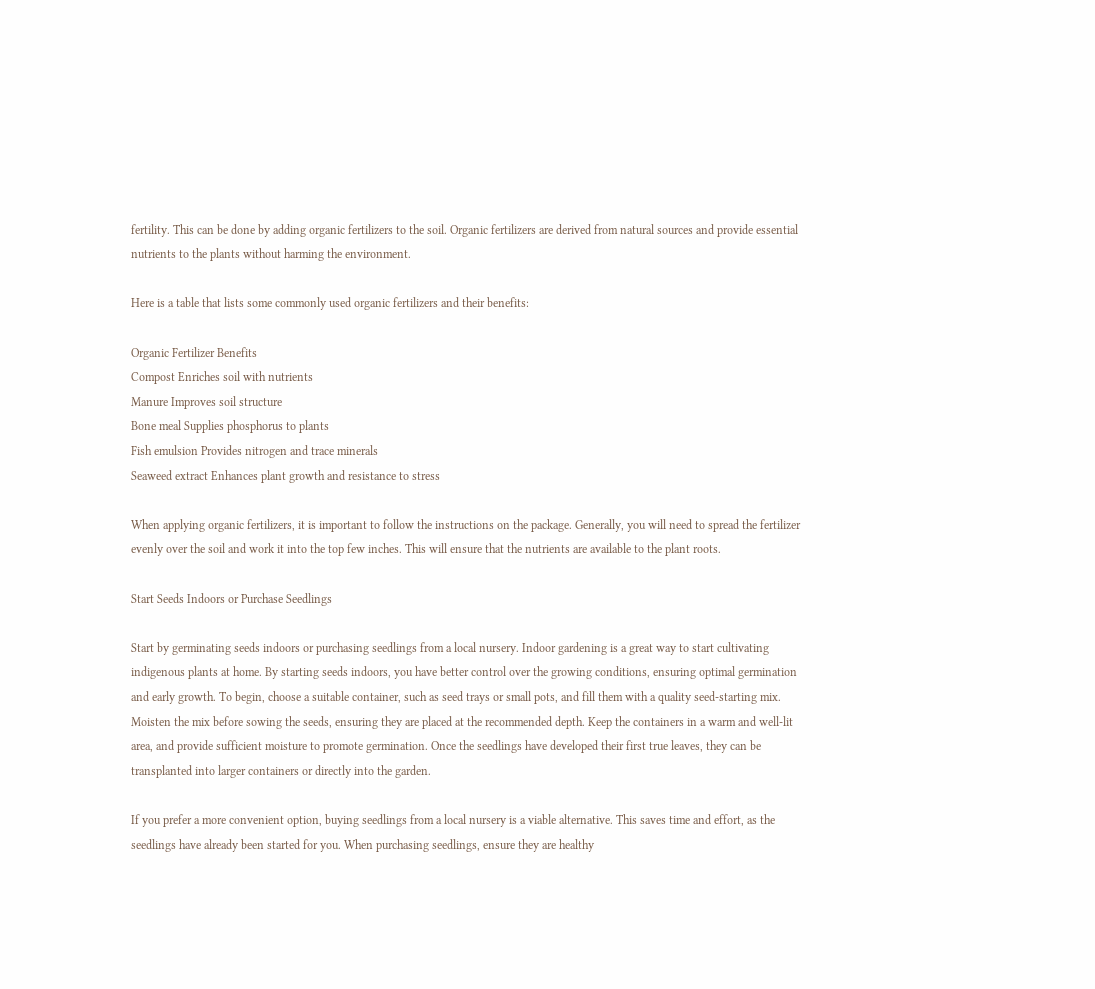fertility. This can be done by adding organic fertilizers to the soil. Organic fertilizers are derived from natural sources and provide essential nutrients to the plants without harming the environment.

Here is a table that lists some commonly used organic fertilizers and their benefits:

Organic Fertilizer Benefits
Compost Enriches soil with nutrients
Manure Improves soil structure
Bone meal Supplies phosphorus to plants
Fish emulsion Provides nitrogen and trace minerals
Seaweed extract Enhances plant growth and resistance to stress

When applying organic fertilizers, it is important to follow the instructions on the package. Generally, you will need to spread the fertilizer evenly over the soil and work it into the top few inches. This will ensure that the nutrients are available to the plant roots.

Start Seeds Indoors or Purchase Seedlings

Start by germinating seeds indoors or purchasing seedlings from a local nursery. Indoor gardening is a great way to start cultivating indigenous plants at home. By starting seeds indoors, you have better control over the growing conditions, ensuring optimal germination and early growth. To begin, choose a suitable container, such as seed trays or small pots, and fill them with a quality seed-starting mix. Moisten the mix before sowing the seeds, ensuring they are placed at the recommended depth. Keep the containers in a warm and well-lit area, and provide sufficient moisture to promote germination. Once the seedlings have developed their first true leaves, they can be transplanted into larger containers or directly into the garden.

If you prefer a more convenient option, buying seedlings from a local nursery is a viable alternative. This saves time and effort, as the seedlings have already been started for you. When purchasing seedlings, ensure they are healthy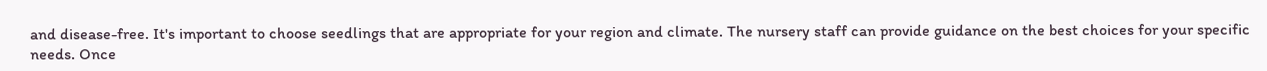and disease-free. It's important to choose seedlings that are appropriate for your region and climate. The nursery staff can provide guidance on the best choices for your specific needs. Once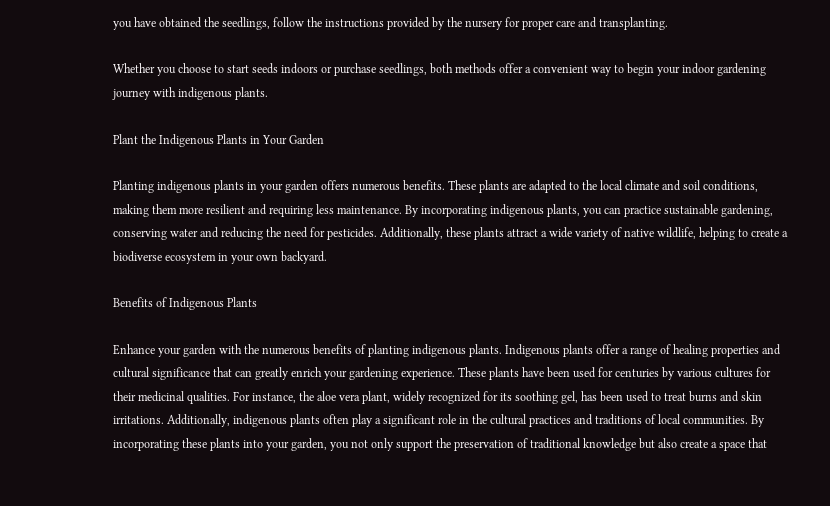you have obtained the seedlings, follow the instructions provided by the nursery for proper care and transplanting.

Whether you choose to start seeds indoors or purchase seedlings, both methods offer a convenient way to begin your indoor gardening journey with indigenous plants.

Plant the Indigenous Plants in Your Garden

Planting indigenous plants in your garden offers numerous benefits. These plants are adapted to the local climate and soil conditions, making them more resilient and requiring less maintenance. By incorporating indigenous plants, you can practice sustainable gardening, conserving water and reducing the need for pesticides. Additionally, these plants attract a wide variety of native wildlife, helping to create a biodiverse ecosystem in your own backyard.

Benefits of Indigenous Plants

Enhance your garden with the numerous benefits of planting indigenous plants. Indigenous plants offer a range of healing properties and cultural significance that can greatly enrich your gardening experience. These plants have been used for centuries by various cultures for their medicinal qualities. For instance, the aloe vera plant, widely recognized for its soothing gel, has been used to treat burns and skin irritations. Additionally, indigenous plants often play a significant role in the cultural practices and traditions of local communities. By incorporating these plants into your garden, you not only support the preservation of traditional knowledge but also create a space that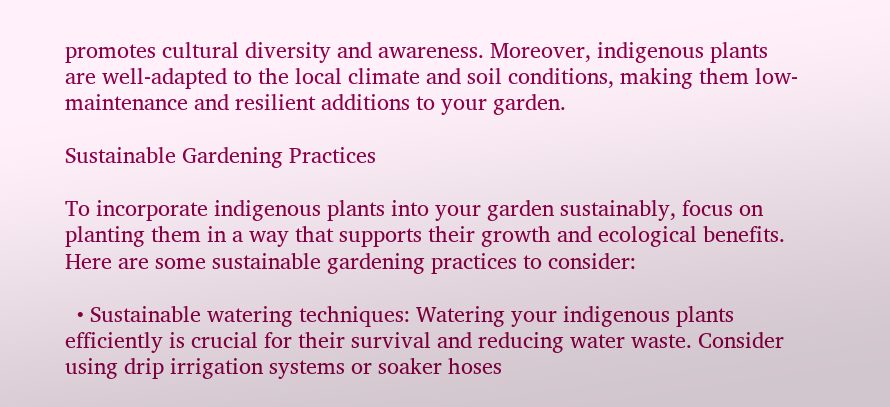promotes cultural diversity and awareness. Moreover, indigenous plants are well-adapted to the local climate and soil conditions, making them low-maintenance and resilient additions to your garden.

Sustainable Gardening Practices

To incorporate indigenous plants into your garden sustainably, focus on planting them in a way that supports their growth and ecological benefits. Here are some sustainable gardening practices to consider:

  • Sustainable watering techniques: Watering your indigenous plants efficiently is crucial for their survival and reducing water waste. Consider using drip irrigation systems or soaker hoses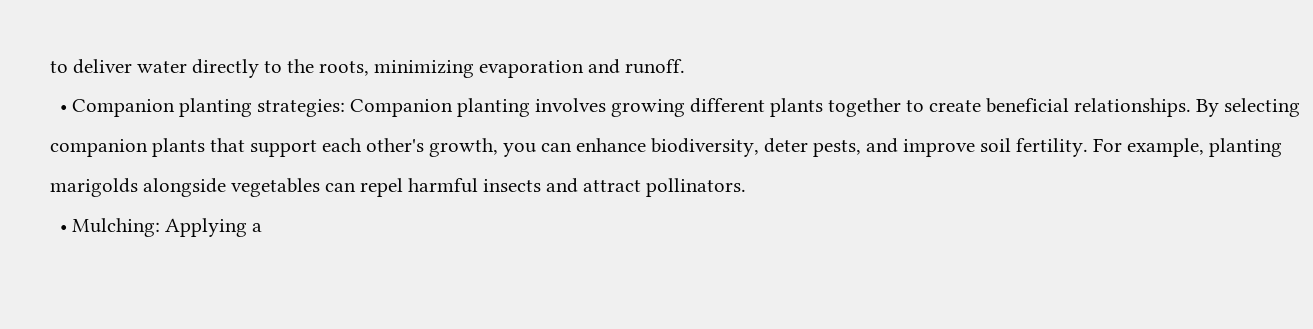to deliver water directly to the roots, minimizing evaporation and runoff.
  • Companion planting strategies: Companion planting involves growing different plants together to create beneficial relationships. By selecting companion plants that support each other's growth, you can enhance biodiversity, deter pests, and improve soil fertility. For example, planting marigolds alongside vegetables can repel harmful insects and attract pollinators.
  • Mulching: Applying a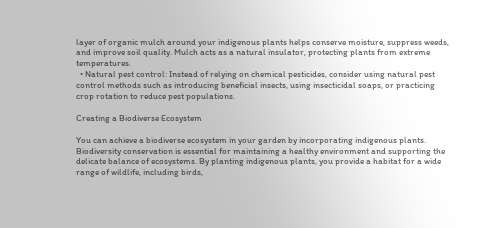layer of organic mulch around your indigenous plants helps conserve moisture, suppress weeds, and improve soil quality. Mulch acts as a natural insulator, protecting plants from extreme temperatures.
  • Natural pest control: Instead of relying on chemical pesticides, consider using natural pest control methods such as introducing beneficial insects, using insecticidal soaps, or practicing crop rotation to reduce pest populations.

Creating a Biodiverse Ecosystem

You can achieve a biodiverse ecosystem in your garden by incorporating indigenous plants. Biodiversity conservation is essential for maintaining a healthy environment and supporting the delicate balance of ecosystems. By planting indigenous plants, you provide a habitat for a wide range of wildlife, including birds,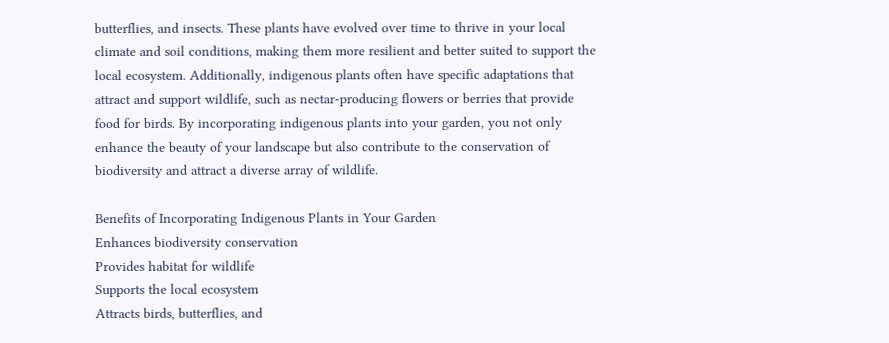butterflies, and insects. These plants have evolved over time to thrive in your local climate and soil conditions, making them more resilient and better suited to support the local ecosystem. Additionally, indigenous plants often have specific adaptations that attract and support wildlife, such as nectar-producing flowers or berries that provide food for birds. By incorporating indigenous plants into your garden, you not only enhance the beauty of your landscape but also contribute to the conservation of biodiversity and attract a diverse array of wildlife.

Benefits of Incorporating Indigenous Plants in Your Garden
Enhances biodiversity conservation
Provides habitat for wildlife
Supports the local ecosystem
Attracts birds, butterflies, and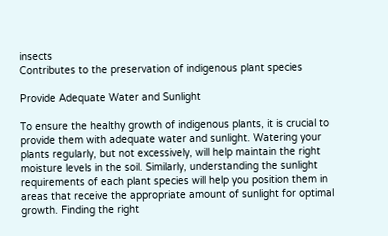insects
Contributes to the preservation of indigenous plant species

Provide Adequate Water and Sunlight

To ensure the healthy growth of indigenous plants, it is crucial to provide them with adequate water and sunlight. Watering your plants regularly, but not excessively, will help maintain the right moisture levels in the soil. Similarly, understanding the sunlight requirements of each plant species will help you position them in areas that receive the appropriate amount of sunlight for optimal growth. Finding the right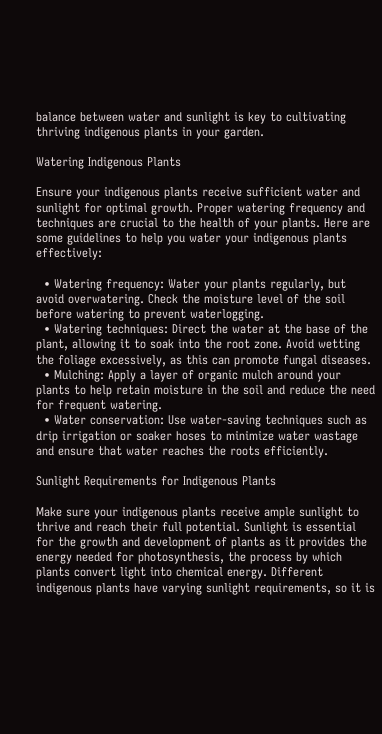balance between water and sunlight is key to cultivating thriving indigenous plants in your garden.

Watering Indigenous Plants

Ensure your indigenous plants receive sufficient water and sunlight for optimal growth. Proper watering frequency and techniques are crucial to the health of your plants. Here are some guidelines to help you water your indigenous plants effectively:

  • Watering frequency: Water your plants regularly, but avoid overwatering. Check the moisture level of the soil before watering to prevent waterlogging.
  • Watering techniques: Direct the water at the base of the plant, allowing it to soak into the root zone. Avoid wetting the foliage excessively, as this can promote fungal diseases.
  • Mulching: Apply a layer of organic mulch around your plants to help retain moisture in the soil and reduce the need for frequent watering.
  • Water conservation: Use water-saving techniques such as drip irrigation or soaker hoses to minimize water wastage and ensure that water reaches the roots efficiently.

Sunlight Requirements for Indigenous Plants

Make sure your indigenous plants receive ample sunlight to thrive and reach their full potential. Sunlight is essential for the growth and development of plants as it provides the energy needed for photosynthesis, the process by which plants convert light into chemical energy. Different indigenous plants have varying sunlight requirements, so it is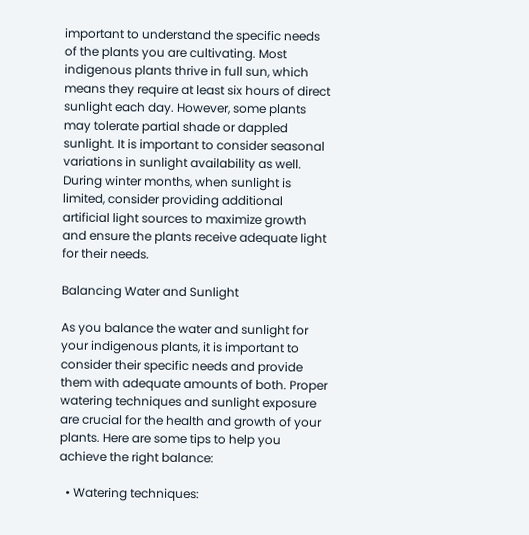important to understand the specific needs of the plants you are cultivating. Most indigenous plants thrive in full sun, which means they require at least six hours of direct sunlight each day. However, some plants may tolerate partial shade or dappled sunlight. It is important to consider seasonal variations in sunlight availability as well. During winter months, when sunlight is limited, consider providing additional artificial light sources to maximize growth and ensure the plants receive adequate light for their needs.

Balancing Water and Sunlight

As you balance the water and sunlight for your indigenous plants, it is important to consider their specific needs and provide them with adequate amounts of both. Proper watering techniques and sunlight exposure are crucial for the health and growth of your plants. Here are some tips to help you achieve the right balance:

  • Watering techniques: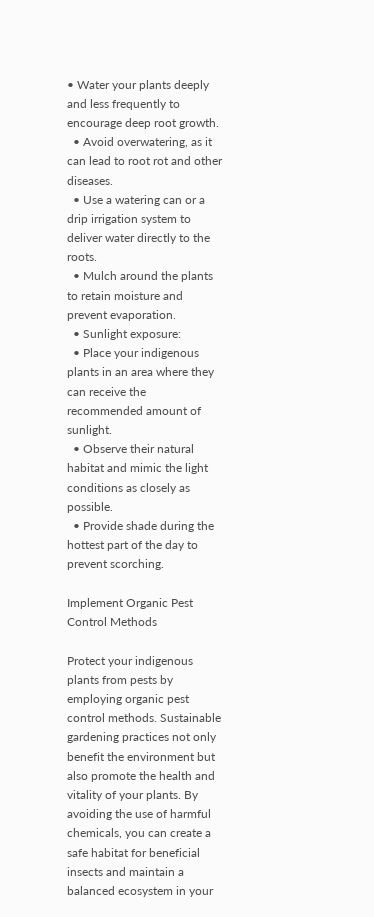• Water your plants deeply and less frequently to encourage deep root growth.
  • Avoid overwatering, as it can lead to root rot and other diseases.
  • Use a watering can or a drip irrigation system to deliver water directly to the roots.
  • Mulch around the plants to retain moisture and prevent evaporation.
  • Sunlight exposure:
  • Place your indigenous plants in an area where they can receive the recommended amount of sunlight.
  • Observe their natural habitat and mimic the light conditions as closely as possible.
  • Provide shade during the hottest part of the day to prevent scorching.

Implement Organic Pest Control Methods

Protect your indigenous plants from pests by employing organic pest control methods. Sustainable gardening practices not only benefit the environment but also promote the health and vitality of your plants. By avoiding the use of harmful chemicals, you can create a safe habitat for beneficial insects and maintain a balanced ecosystem in your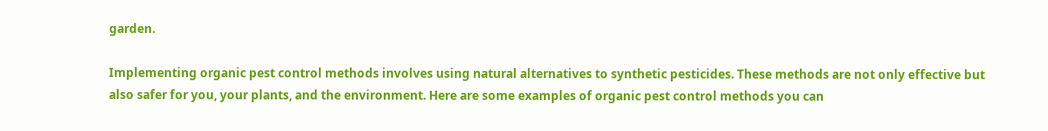garden.

Implementing organic pest control methods involves using natural alternatives to synthetic pesticides. These methods are not only effective but also safer for you, your plants, and the environment. Here are some examples of organic pest control methods you can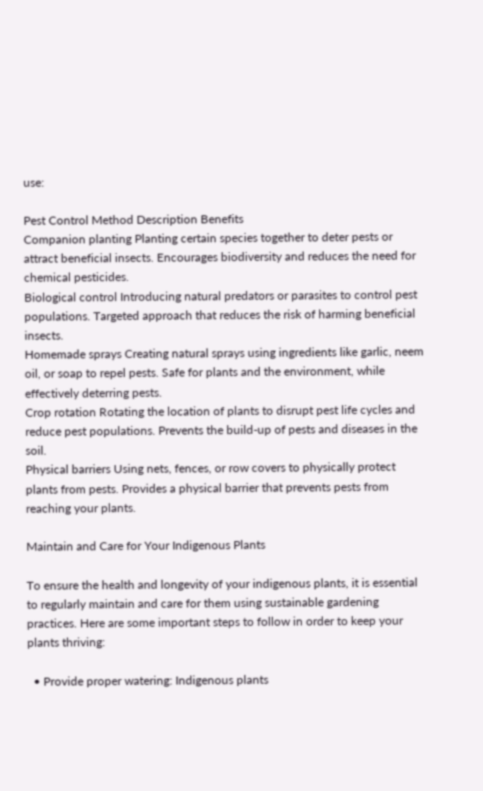use:

Pest Control Method Description Benefits
Companion planting Planting certain species together to deter pests or attract beneficial insects. Encourages biodiversity and reduces the need for chemical pesticides.
Biological control Introducing natural predators or parasites to control pest populations. Targeted approach that reduces the risk of harming beneficial insects.
Homemade sprays Creating natural sprays using ingredients like garlic, neem oil, or soap to repel pests. Safe for plants and the environment, while effectively deterring pests.
Crop rotation Rotating the location of plants to disrupt pest life cycles and reduce pest populations. Prevents the build-up of pests and diseases in the soil.
Physical barriers Using nets, fences, or row covers to physically protect plants from pests. Provides a physical barrier that prevents pests from reaching your plants.

Maintain and Care for Your Indigenous Plants

To ensure the health and longevity of your indigenous plants, it is essential to regularly maintain and care for them using sustainable gardening practices. Here are some important steps to follow in order to keep your plants thriving:

  • Provide proper watering: Indigenous plants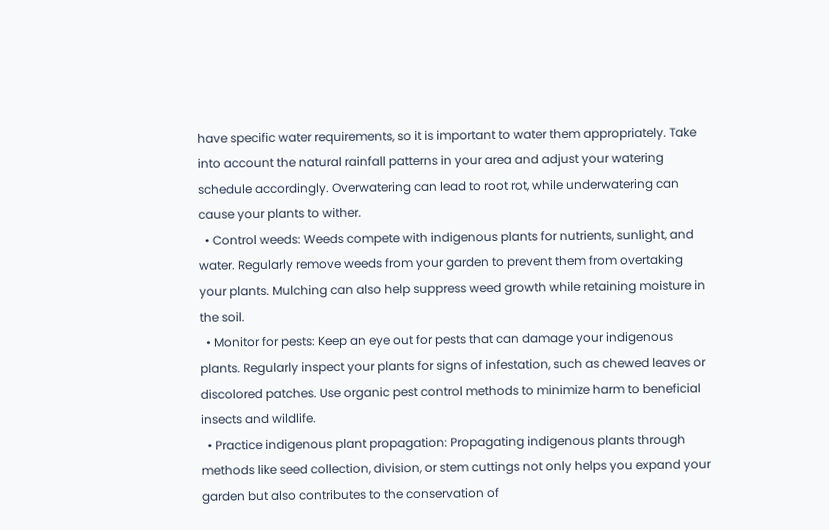have specific water requirements, so it is important to water them appropriately. Take into account the natural rainfall patterns in your area and adjust your watering schedule accordingly. Overwatering can lead to root rot, while underwatering can cause your plants to wither.
  • Control weeds: Weeds compete with indigenous plants for nutrients, sunlight, and water. Regularly remove weeds from your garden to prevent them from overtaking your plants. Mulching can also help suppress weed growth while retaining moisture in the soil.
  • Monitor for pests: Keep an eye out for pests that can damage your indigenous plants. Regularly inspect your plants for signs of infestation, such as chewed leaves or discolored patches. Use organic pest control methods to minimize harm to beneficial insects and wildlife.
  • Practice indigenous plant propagation: Propagating indigenous plants through methods like seed collection, division, or stem cuttings not only helps you expand your garden but also contributes to the conservation of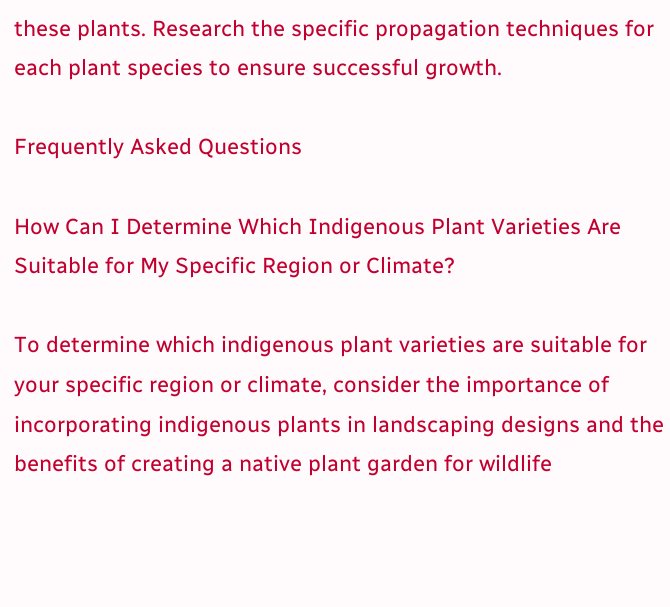these plants. Research the specific propagation techniques for each plant species to ensure successful growth.

Frequently Asked Questions

How Can I Determine Which Indigenous Plant Varieties Are Suitable for My Specific Region or Climate?

To determine which indigenous plant varieties are suitable for your specific region or climate, consider the importance of incorporating indigenous plants in landscaping designs and the benefits of creating a native plant garden for wildlife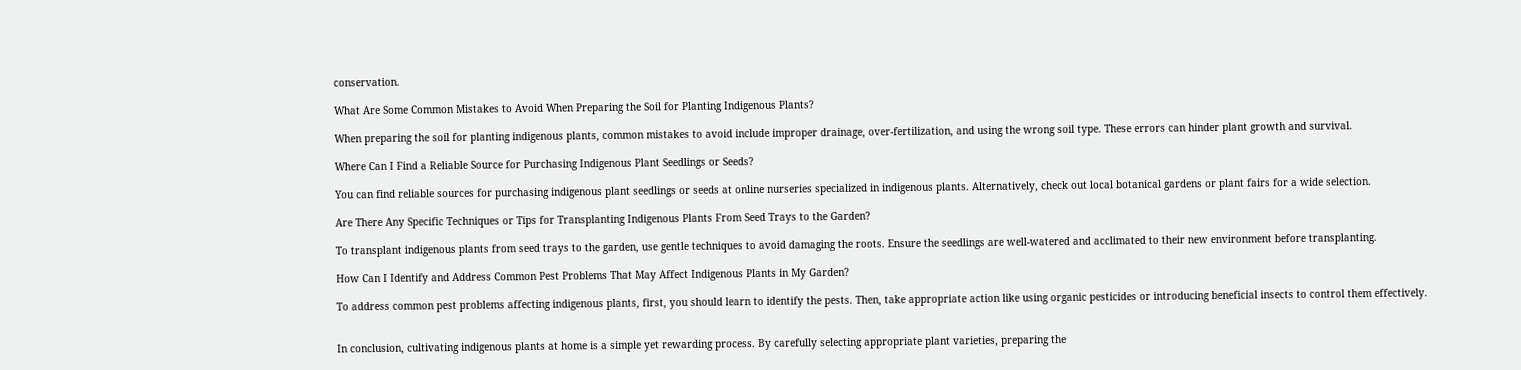conservation.

What Are Some Common Mistakes to Avoid When Preparing the Soil for Planting Indigenous Plants?

When preparing the soil for planting indigenous plants, common mistakes to avoid include improper drainage, over-fertilization, and using the wrong soil type. These errors can hinder plant growth and survival.

Where Can I Find a Reliable Source for Purchasing Indigenous Plant Seedlings or Seeds?

You can find reliable sources for purchasing indigenous plant seedlings or seeds at online nurseries specialized in indigenous plants. Alternatively, check out local botanical gardens or plant fairs for a wide selection.

Are There Any Specific Techniques or Tips for Transplanting Indigenous Plants From Seed Trays to the Garden?

To transplant indigenous plants from seed trays to the garden, use gentle techniques to avoid damaging the roots. Ensure the seedlings are well-watered and acclimated to their new environment before transplanting.

How Can I Identify and Address Common Pest Problems That May Affect Indigenous Plants in My Garden?

To address common pest problems affecting indigenous plants, first, you should learn to identify the pests. Then, take appropriate action like using organic pesticides or introducing beneficial insects to control them effectively.


In conclusion, cultivating indigenous plants at home is a simple yet rewarding process. By carefully selecting appropriate plant varieties, preparing the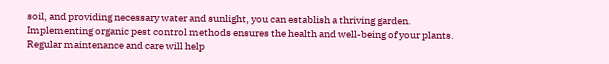soil, and providing necessary water and sunlight, you can establish a thriving garden. Implementing organic pest control methods ensures the health and well-being of your plants. Regular maintenance and care will help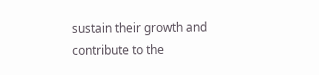sustain their growth and contribute to the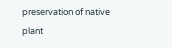preservation of native plant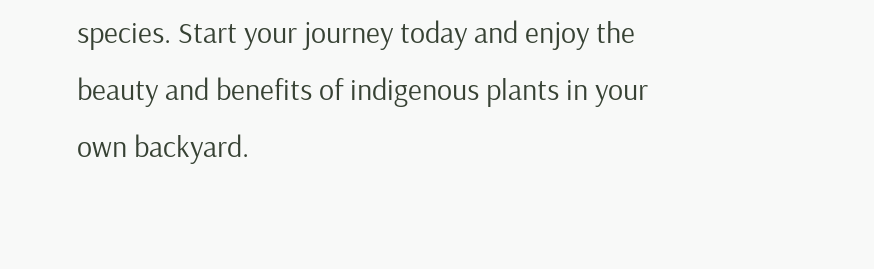species. Start your journey today and enjoy the beauty and benefits of indigenous plants in your own backyard.